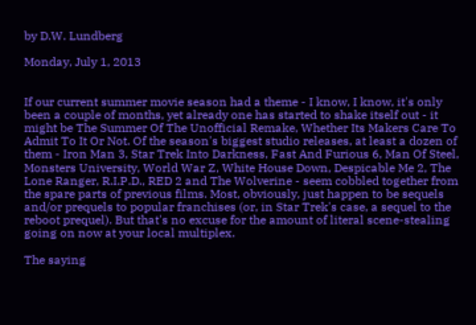by D.W. Lundberg

Monday, July 1, 2013


If our current summer movie season had a theme - I know, I know, it's only been a couple of months, yet already one has started to shake itself out - it might be The Summer Of The Unofficial Remake, Whether Its Makers Care To Admit To It Or Not. Of the season's biggest studio releases, at least a dozen of them - Iron Man 3, Star Trek Into Darkness, Fast And Furious 6, Man Of Steel, Monsters University, World War Z, White House Down, Despicable Me 2, The Lone Ranger, R.I.P.D., RED 2 and The Wolverine - seem cobbled together from the spare parts of previous films. Most, obviously, just happen to be sequels and/or prequels to popular franchises (or, in Star Trek's case, a sequel to the reboot prequel). But that's no excuse for the amount of literal scene-stealing going on now at your local multiplex.

The saying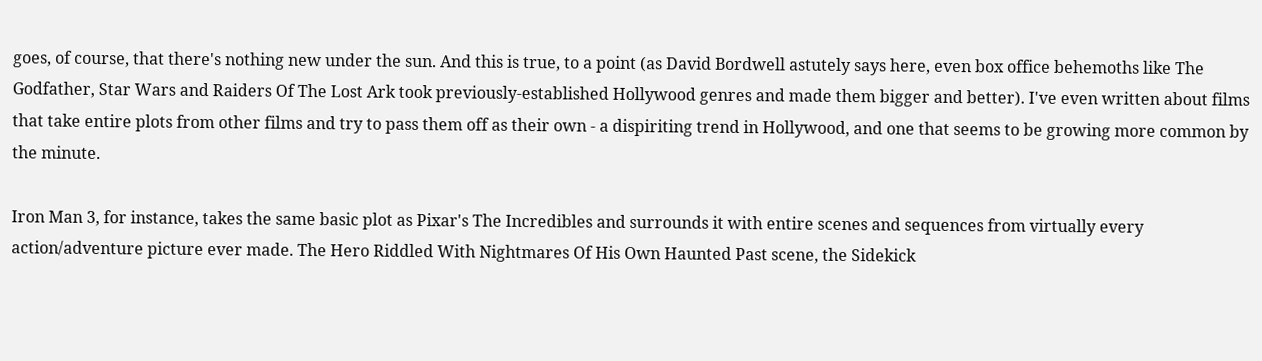goes, of course, that there's nothing new under the sun. And this is true, to a point (as David Bordwell astutely says here, even box office behemoths like The Godfather, Star Wars and Raiders Of The Lost Ark took previously-established Hollywood genres and made them bigger and better). I've even written about films that take entire plots from other films and try to pass them off as their own - a dispiriting trend in Hollywood, and one that seems to be growing more common by the minute.

Iron Man 3, for instance, takes the same basic plot as Pixar's The Incredibles and surrounds it with entire scenes and sequences from virtually every action/adventure picture ever made. The Hero Riddled With Nightmares Of His Own Haunted Past scene, the Sidekick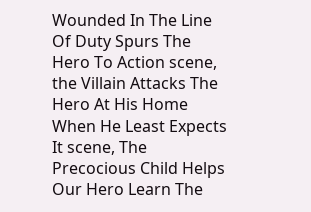Wounded In The Line Of Duty Spurs The Hero To Action scene, the Villain Attacks The Hero At His Home When He Least Expects It scene, The Precocious Child Helps Our Hero Learn The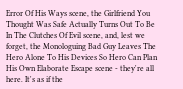Error Of His Ways scene, the Girlfriend You Thought Was Safe Actually Turns Out To Be In The Clutches Of Evil scene, and, lest we forget, the Monologuing Bad Guy Leaves The Hero Alone To His Devices So Hero Can Plan His Own Elaborate Escape scene - they're all here. It's as if the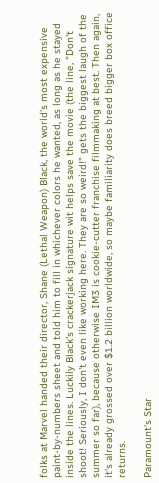folks at Marvel handed their director, Shane (Lethal Weapon) Black, the world's most expensive paint-by-numbers sheet and told him to fill in whichever colors he wanted, as long as he stayed inside the lines. Luckily Black's crackerjack signature wit helps save the movie (the line, "Don't shoot! Seriously, I don't even like working here. They are so weird!" gets the biggest laugh of the summer so far), because otherwise IM3 is cookie-cutter franchise filmmaking at best. Then again, it's already grossed over $1.2 billion worldwide, so maybe familiarity does breed bigger box office returns.

Paramount's Star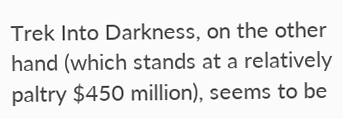Trek Into Darkness, on the other hand (which stands at a relatively paltry $450 million), seems to be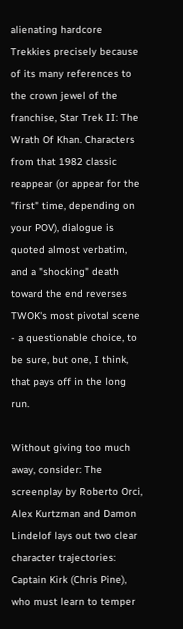alienating hardcore Trekkies precisely because of its many references to the crown jewel of the franchise, Star Trek II: The Wrath Of Khan. Characters from that 1982 classic reappear (or appear for the "first" time, depending on your POV), dialogue is quoted almost verbatim, and a "shocking" death toward the end reverses TWOK's most pivotal scene - a questionable choice, to be sure, but one, I think, that pays off in the long run.

Without giving too much away, consider: The screenplay by Roberto Orci, Alex Kurtzman and Damon Lindelof lays out two clear character trajectories: Captain Kirk (Chris Pine), who must learn to temper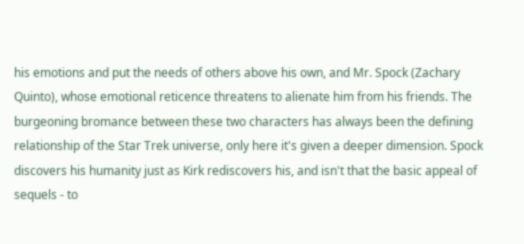his emotions and put the needs of others above his own, and Mr. Spock (Zachary Quinto), whose emotional reticence threatens to alienate him from his friends. The burgeoning bromance between these two characters has always been the defining relationship of the Star Trek universe, only here it's given a deeper dimension. Spock discovers his humanity just as Kirk rediscovers his, and isn't that the basic appeal of sequels - to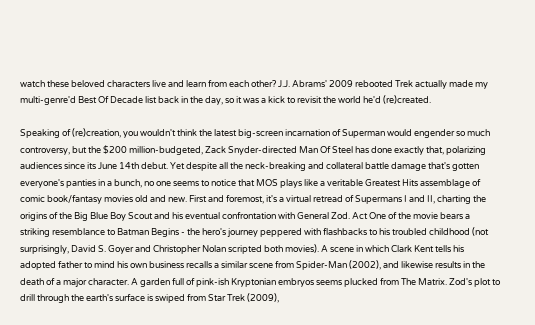watch these beloved characters live and learn from each other? J.J. Abrams' 2009 rebooted Trek actually made my multi-genre'd Best Of Decade list back in the day, so it was a kick to revisit the world he'd (re)created.

Speaking of (re)creation, you wouldn't think the latest big-screen incarnation of Superman would engender so much controversy, but the $200 million-budgeted, Zack Snyder-directed Man Of Steel has done exactly that, polarizing audiences since its June 14th debut. Yet despite all the neck-breaking and collateral battle damage that's gotten everyone's panties in a bunch, no one seems to notice that MOS plays like a veritable Greatest Hits assemblage of comic book/fantasy movies old and new. First and foremost, it's a virtual retread of Supermans I and II, charting the origins of the Big Blue Boy Scout and his eventual confrontation with General Zod. Act One of the movie bears a striking resemblance to Batman Begins - the hero's journey peppered with flashbacks to his troubled childhood (not surprisingly, David S. Goyer and Christopher Nolan scripted both movies). A scene in which Clark Kent tells his adopted father to mind his own business recalls a similar scene from Spider-Man (2002), and likewise results in the death of a major character. A garden full of pink-ish Kryptonian embryos seems plucked from The Matrix. Zod's plot to drill through the earth's surface is swiped from Star Trek (2009),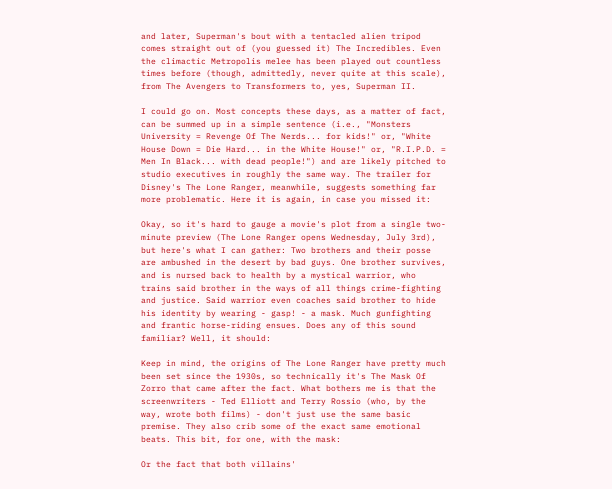and later, Superman's bout with a tentacled alien tripod comes straight out of (you guessed it) The Incredibles. Even the climactic Metropolis melee has been played out countless times before (though, admittedly, never quite at this scale), from The Avengers to Transformers to, yes, Superman II.

I could go on. Most concepts these days, as a matter of fact, can be summed up in a simple sentence (i.e., "Monsters University = Revenge Of The Nerds... for kids!" or, "White House Down = Die Hard... in the White House!" or, "R.I.P.D. = Men In Black... with dead people!") and are likely pitched to studio executives in roughly the same way. The trailer for Disney's The Lone Ranger, meanwhile, suggests something far more problematic. Here it is again, in case you missed it:

Okay, so it's hard to gauge a movie's plot from a single two-minute preview (The Lone Ranger opens Wednesday, July 3rd), but here's what I can gather: Two brothers and their posse are ambushed in the desert by bad guys. One brother survives, and is nursed back to health by a mystical warrior, who trains said brother in the ways of all things crime-fighting and justice. Said warrior even coaches said brother to hide his identity by wearing - gasp! - a mask. Much gunfighting and frantic horse-riding ensues. Does any of this sound familiar? Well, it should:

Keep in mind, the origins of The Lone Ranger have pretty much been set since the 1930s, so technically it's The Mask Of Zorro that came after the fact. What bothers me is that the screenwriters - Ted Elliott and Terry Rossio (who, by the way, wrote both films) - don't just use the same basic premise. They also crib some of the exact same emotional beats. This bit, for one, with the mask:

Or the fact that both villains'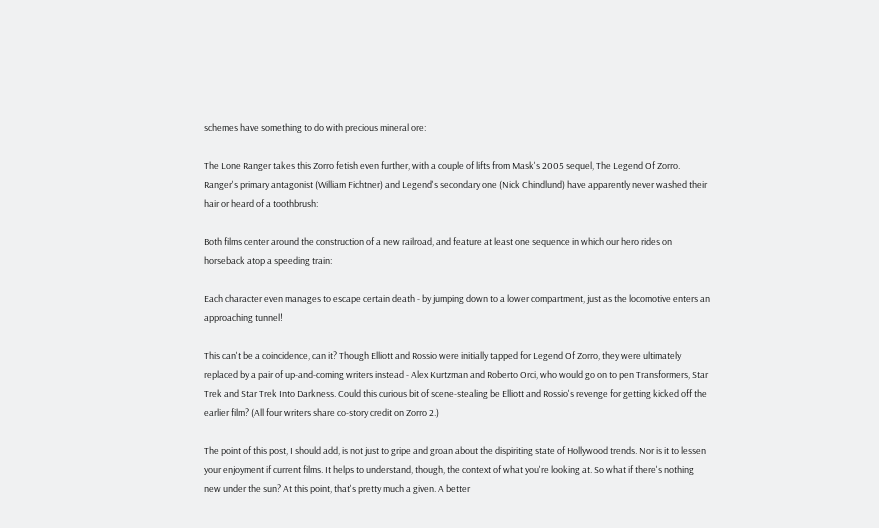schemes have something to do with precious mineral ore:

The Lone Ranger takes this Zorro fetish even further, with a couple of lifts from Mask's 2005 sequel, The Legend Of Zorro. Ranger's primary antagonist (William Fichtner) and Legend's secondary one (Nick Chindlund) have apparently never washed their hair or heard of a toothbrush:

Both films center around the construction of a new railroad, and feature at least one sequence in which our hero rides on horseback atop a speeding train:

Each character even manages to escape certain death - by jumping down to a lower compartment, just as the locomotive enters an approaching tunnel!

This can't be a coincidence, can it? Though Elliott and Rossio were initially tapped for Legend Of Zorro, they were ultimately replaced by a pair of up-and-coming writers instead - Alex Kurtzman and Roberto Orci, who would go on to pen Transformers, Star Trek and Star Trek Into Darkness. Could this curious bit of scene-stealing be Elliott and Rossio's revenge for getting kicked off the earlier film? (All four writers share co-story credit on Zorro 2.)

The point of this post, I should add, is not just to gripe and groan about the dispiriting state of Hollywood trends. Nor is it to lessen your enjoyment if current films. It helps to understand, though, the context of what you're looking at. So what if there's nothing new under the sun? At this point, that's pretty much a given. A better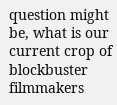question might be, what is our current crop of blockbuster filmmakers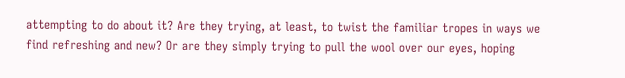attempting to do about it? Are they trying, at least, to twist the familiar tropes in ways we find refreshing and new? Or are they simply trying to pull the wool over our eyes, hoping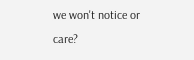we won't notice or care?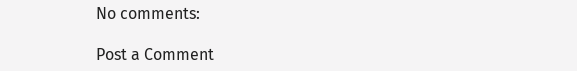No comments:

Post a Comment